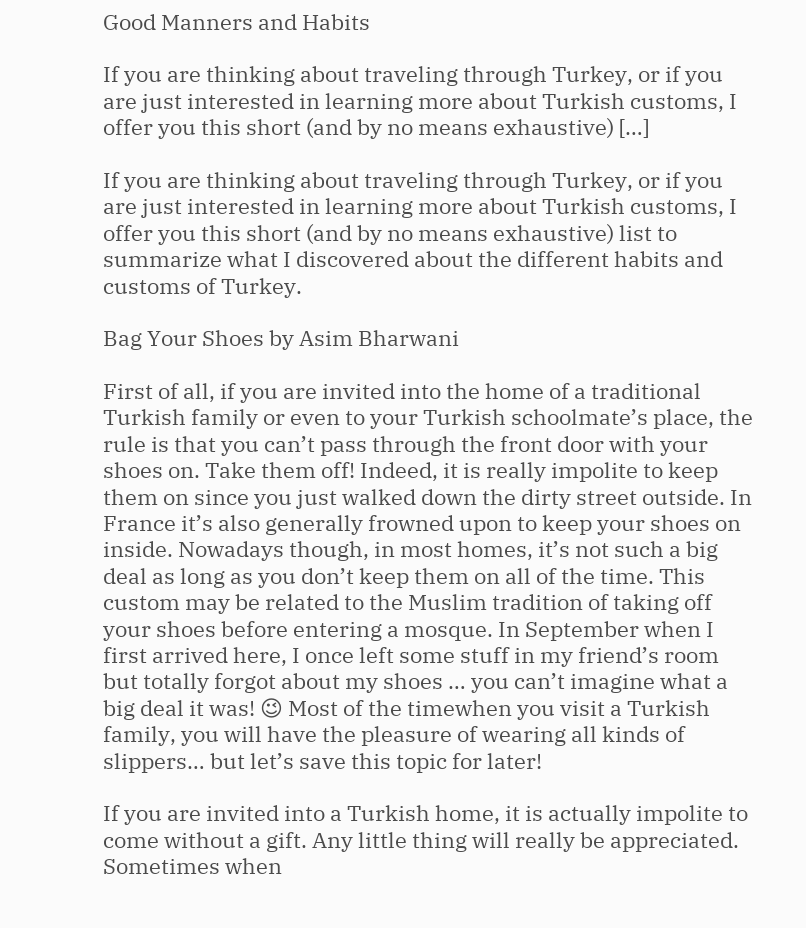Good Manners and Habits

If you are thinking about traveling through Turkey, or if you are just interested in learning more about Turkish customs, I offer you this short (and by no means exhaustive) […]

If you are thinking about traveling through Turkey, or if you are just interested in learning more about Turkish customs, I offer you this short (and by no means exhaustive) list to summarize what I discovered about the different habits and customs of Turkey.

Bag Your Shoes by Asim Bharwani

First of all, if you are invited into the home of a traditional Turkish family or even to your Turkish schoolmate’s place, the rule is that you can’t pass through the front door with your shoes on. Take them off! Indeed, it is really impolite to keep them on since you just walked down the dirty street outside. In France it’s also generally frowned upon to keep your shoes on inside. Nowadays though, in most homes, it’s not such a big deal as long as you don’t keep them on all of the time. This custom may be related to the Muslim tradition of taking off your shoes before entering a mosque. In September when I first arrived here, I once left some stuff in my friend’s room but totally forgot about my shoes … you can’t imagine what a big deal it was! 😉 Most of the timewhen you visit a Turkish family, you will have the pleasure of wearing all kinds of slippers… but let’s save this topic for later!

If you are invited into a Turkish home, it is actually impolite to come without a gift. Any little thing will really be appreciated. Sometimes when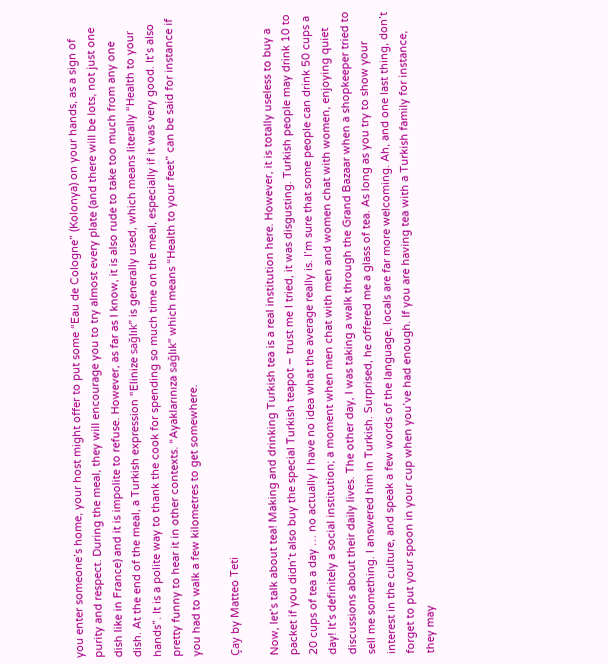you enter someone’s home, your host might offer to put some “Eau de Cologne” (Kolonya) on your hands, as a sign of purity and respect. During the meal, they will encourage you to try almost every plate (and there will be lots, not just one dish like in France) and it is impolite to refuse. However, as far as I know, it is also rude to take too much from any one dish. At the end of the meal, a Turkish expression “Elinize sağlık” is generally used, which means literally “Health to your hands”. It is a polite way to thank the cook for spending so much time on the meal, especially if it was very good. It’s also pretty funny to hear it in other contexts. “Ayaklarınıza sağlık” which means “Health to your feet” can be said for instance if you had to walk a few kilometres to get somewhere.

Çay by Matteo Teti

Now, let’s talk about tea! Making and drinking Turkish tea is a real institution here. However, it is totally useless to buy a packet if you didn’t also buy the special Turkish teapot – trust me I tried, it was disgusting. Turkish people may drink 10 to 20 cups of tea a day … no actually I have no idea what the average really is. I’m sure that some people can drink 50 cups a day! It’s definitely a social institution; a moment when men chat with men and women chat with women, enjoying quiet discussions about their daily lives. The other day, I was taking a walk through the Grand Bazaar when a shopkeeper tried to sell me something. I answered him in Turkish. Surprised, he offered me a glass of tea. As long as you try to show your interest in the culture, and speak a few words of the language, locals are far more welcoming. Ah, and one last thing, don’t forget to put your spoon in your cup when you’ve had enough. If you are having tea with a Turkish family for instance, they may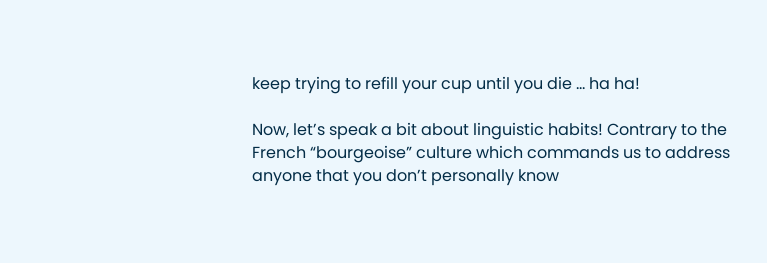keep trying to refill your cup until you die … ha ha!

Now, let’s speak a bit about linguistic habits! Contrary to the French “bourgeoise” culture which commands us to address anyone that you don’t personally know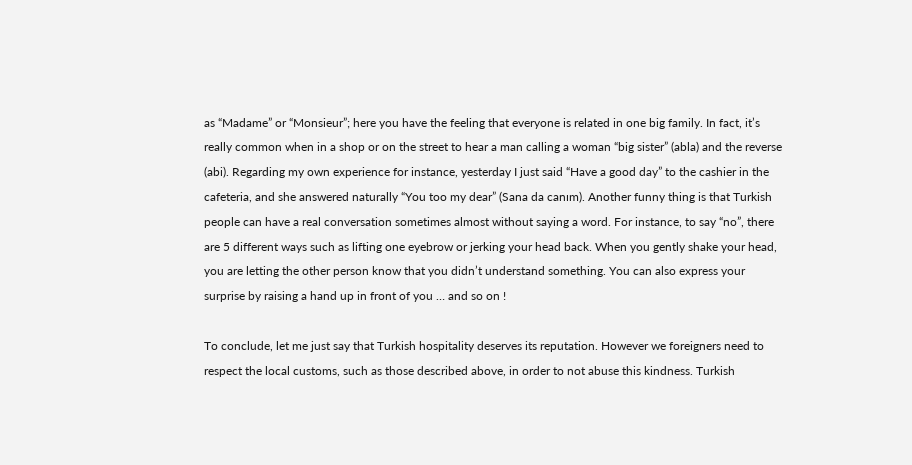as “Madame” or “Monsieur”; here you have the feeling that everyone is related in one big family. In fact, it’s really common when in a shop or on the street to hear a man calling a woman “big sister” (abla) and the reverse (abi). Regarding my own experience for instance, yesterday I just said “Have a good day” to the cashier in the cafeteria, and she answered naturally “You too my dear” (Sana da canım). Another funny thing is that Turkish people can have a real conversation sometimes almost without saying a word. For instance, to say “no”, there are 5 different ways such as lifting one eyebrow or jerking your head back. When you gently shake your head, you are letting the other person know that you didn’t understand something. You can also express your surprise by raising a hand up in front of you … and so on !

To conclude, let me just say that Turkish hospitality deserves its reputation. However we foreigners need to respect the local customs, such as those described above, in order to not abuse this kindness. Turkish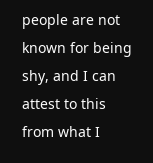people are not known for being shy, and I can attest to this from what I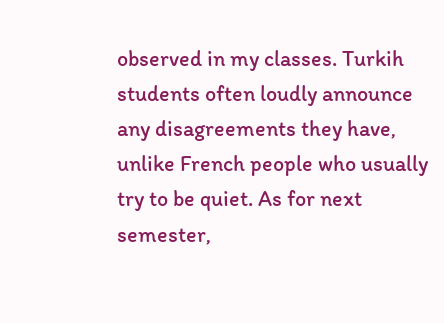observed in my classes. Turkih students often loudly announce any disagreements they have, unlike French people who usually try to be quiet. As for next semester,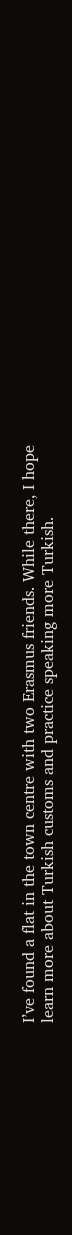I’ve found a flat in the town centre with two Erasmus friends. While there, I hope learn more about Turkish customs and practice speaking more Turkish.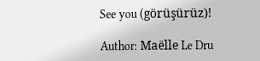See you (görüşürüz)!

Author: Maëlle Le Dru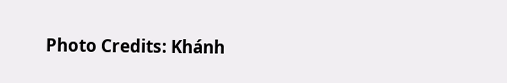Photo Credits: Khánh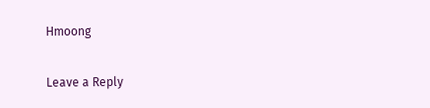Hmoong

Leave a Reply